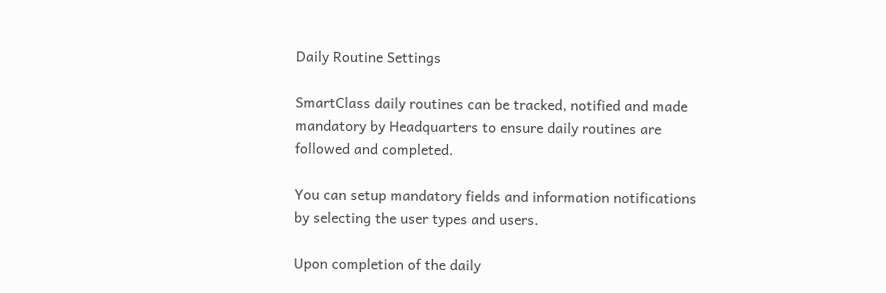Daily Routine Settings

SmartClass daily routines can be tracked, notified and made mandatory by Headquarters to ensure daily routines are followed and completed.

You can setup mandatory fields and information notifications by selecting the user types and users.

Upon completion of the daily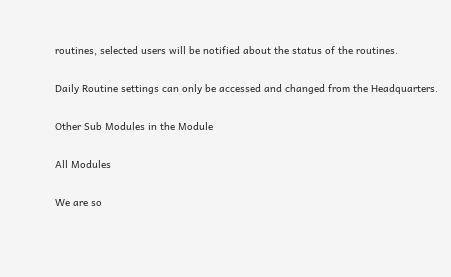routines, selected users will be notified about the status of the routines.

Daily Routine settings can only be accessed and changed from the Headquarters.

Other Sub Modules in the Module

All Modules

We are so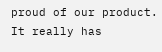proud of our product. It really has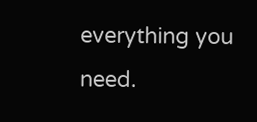everything you need.